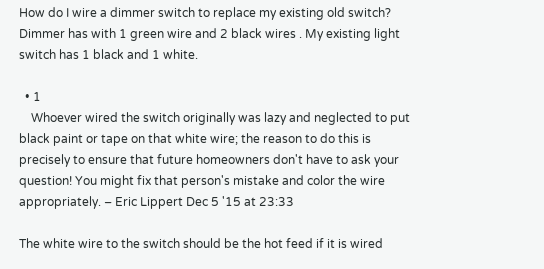How do I wire a dimmer switch to replace my existing old switch? Dimmer has with 1 green wire and 2 black wires . My existing light switch has 1 black and 1 white.

  • 1
    Whoever wired the switch originally was lazy and neglected to put black paint or tape on that white wire; the reason to do this is precisely to ensure that future homeowners don't have to ask your question! You might fix that person's mistake and color the wire appropriately. – Eric Lippert Dec 5 '15 at 23:33

The white wire to the switch should be the hot feed if it is wired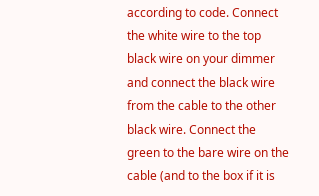according to code. Connect the white wire to the top black wire on your dimmer and connect the black wire from the cable to the other black wire. Connect the green to the bare wire on the cable (and to the box if it is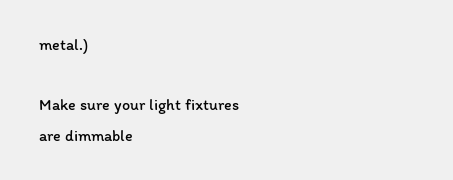metal.)

Make sure your light fixtures are dimmable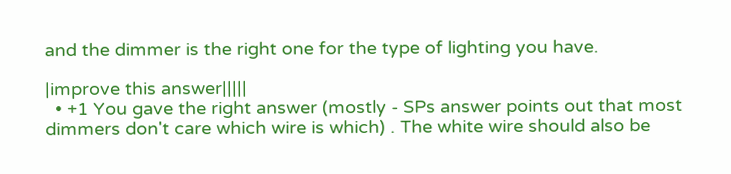and the dimmer is the right one for the type of lighting you have.

|improve this answer|||||
  • +1 You gave the right answer (mostly - SPs answer points out that most dimmers don't care which wire is which) . The white wire should also be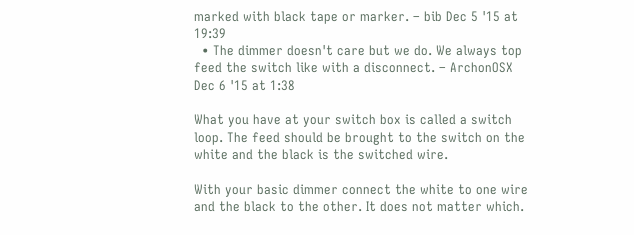marked with black tape or marker. – bib Dec 5 '15 at 19:39
  • The dimmer doesn't care but we do. We always top feed the switch like with a disconnect. – ArchonOSX Dec 6 '15 at 1:38

What you have at your switch box is called a switch loop. The feed should be brought to the switch on the white and the black is the switched wire.

With your basic dimmer connect the white to one wire and the black to the other. It does not matter which.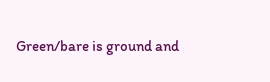Green/bare is ground and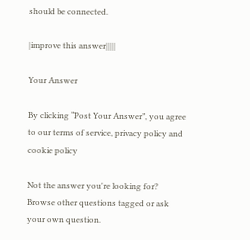should be connected.

|improve this answer|||||

Your Answer

By clicking “Post Your Answer”, you agree to our terms of service, privacy policy and cookie policy

Not the answer you're looking for? Browse other questions tagged or ask your own question.